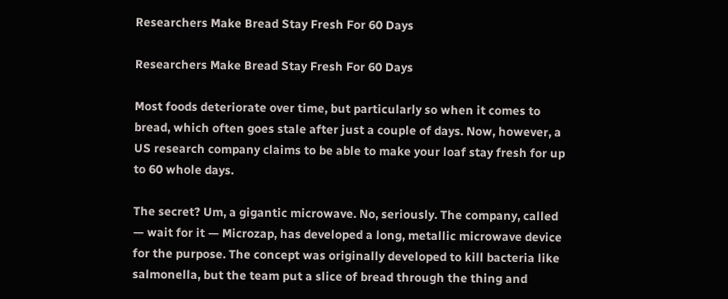Researchers Make Bread Stay Fresh For 60 Days

Researchers Make Bread Stay Fresh For 60 Days

Most foods deteriorate over time, but particularly so when it comes to bread, which often goes stale after just a couple of days. Now, however, a US research company claims to be able to make your loaf stay fresh for up to 60 whole days.

The secret? Um, a gigantic microwave. No, seriously. The company, called — wait for it — Microzap, has developed a long, metallic microwave device for the purpose. The concept was originally developed to kill bacteria like salmonella, but the team put a slice of bread through the thing and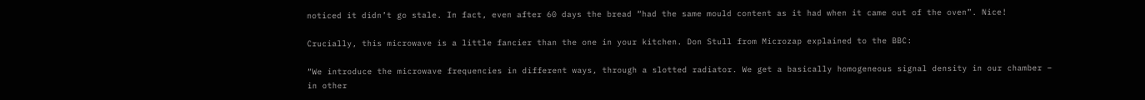noticed it didn’t go stale. In fact, even after 60 days the bread “had the same mould content as it had when it came out of the oven”. Nice!

Crucially, this microwave is a little fancier than the one in your kitchen. Don Stull from Microzap explained to the BBC:

“We introduce the microwave frequencies in different ways, through a slotted radiator. We get a basically homogeneous signal density in our chamber – in other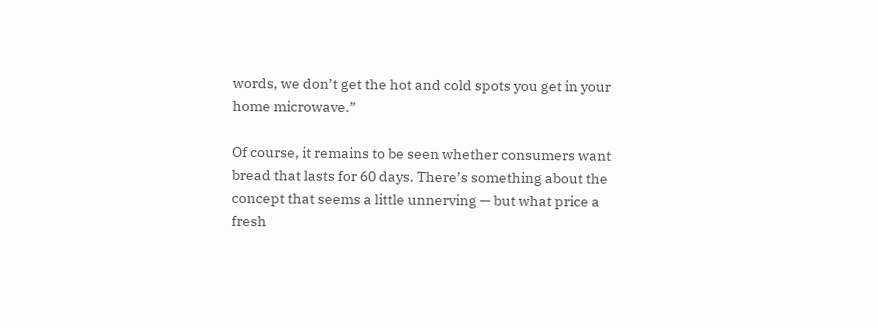words, we don’t get the hot and cold spots you get in your home microwave.”

Of course, it remains to be seen whether consumers want bread that lasts for 60 days. There’s something about the concept that seems a little unnerving — but what price a fresh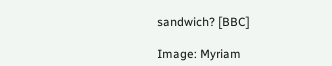sandwich? [BBC]

Image: Myriam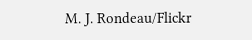M. J. Rondeau/Flickr